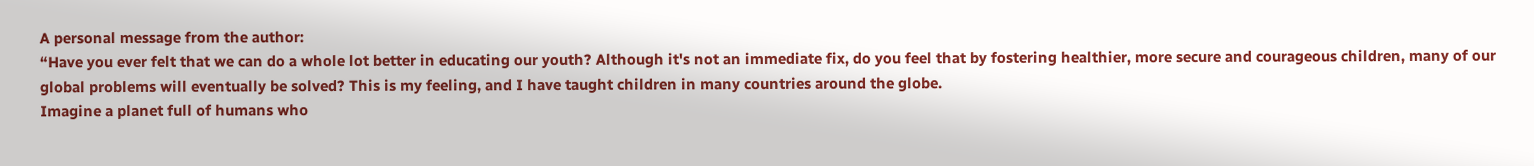A personal message from the author:
“Have you ever felt that we can do a whole lot better in educating our youth? Although it's not an immediate fix, do you feel that by fostering healthier, more secure and courageous children, many of our global problems will eventually be solved? This is my feeling, and I have taught children in many countries around the globe.
Imagine a planet full of humans who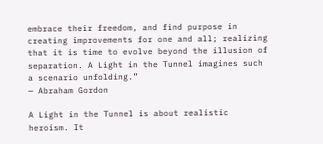embrace their freedom, and find purpose in creating improvements for one and all; realizing that it is time to evolve beyond the illusion of separation. A Light in the Tunnel imagines such a scenario unfolding.”
— Abraham Gordon

A Light in the Tunnel is about realistic heroism. It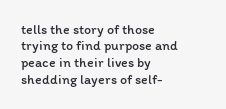tells the story of those trying to find purpose and peace in their lives by shedding layers of self-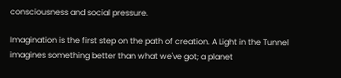consciousness and social pressure.

Imagination is the first step on the path of creation. A Light in the Tunnel imagines something better than what we've got; a planet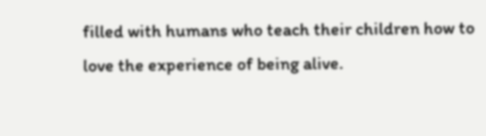filled with humans who teach their children how to love the experience of being alive.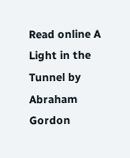Read online A Light in the Tunnel by Abraham Gordon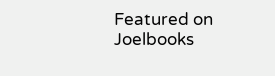Featured on Joelbooks